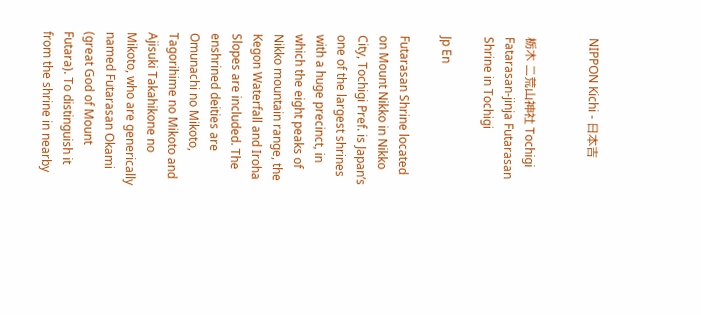NIPPON Kichi - 日本吉


栃木 二荒山神社 Tochigi Fatarasan-jinja Futarasan Shrine in Tochigi

Jp En

Futarasan Shrine located on Mount Nikko in Nikko City, Tochigi Pref. is Japan’s one of the largest shrines with a huge precinct, in which the eight peaks of Nikko mountain range, the Kegon Waterfall and Iroha Slopes are included. The enshrined deities are Omunachi no Mikoto, Tagorihime no Mikoto and Ajisuki Takahikone no Mikoto, who are generically named Futarasan Okami (great God of Mount Futara). To distinguish it from the shrine in nearby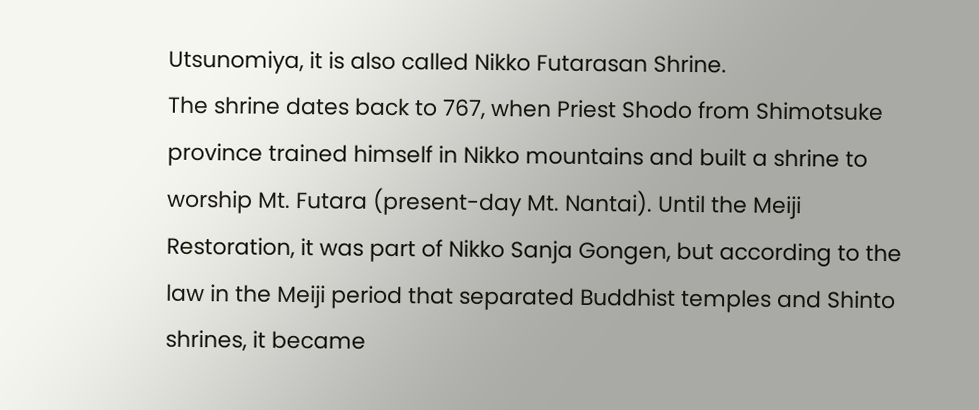Utsunomiya, it is also called Nikko Futarasan Shrine.
The shrine dates back to 767, when Priest Shodo from Shimotsuke province trained himself in Nikko mountains and built a shrine to worship Mt. Futara (present-day Mt. Nantai). Until the Meiji Restoration, it was part of Nikko Sanja Gongen, but according to the law in the Meiji period that separated Buddhist temples and Shinto shrines, it became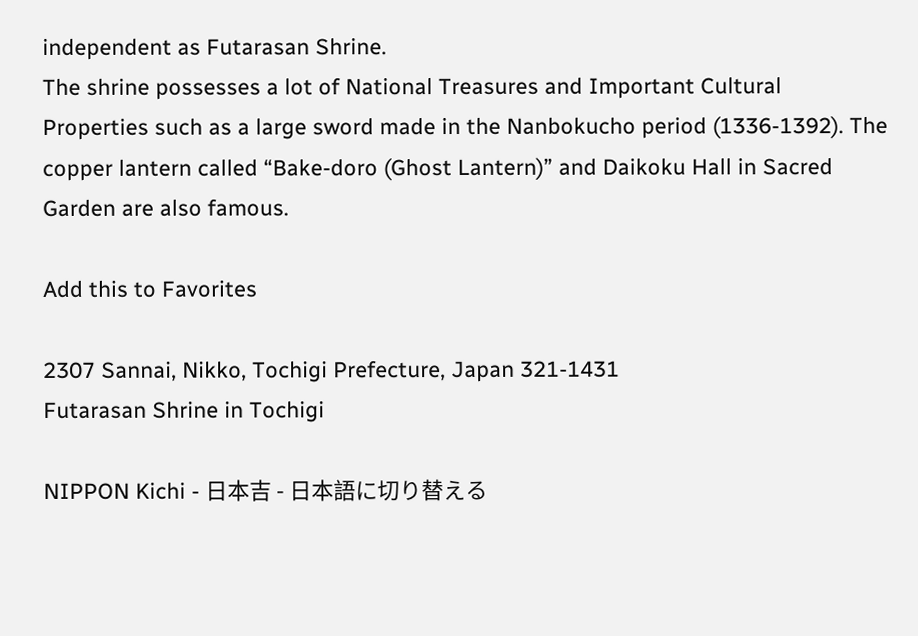independent as Futarasan Shrine.
The shrine possesses a lot of National Treasures and Important Cultural Properties such as a large sword made in the Nanbokucho period (1336-1392). The copper lantern called “Bake-doro (Ghost Lantern)” and Daikoku Hall in Sacred Garden are also famous.

Add this to Favorites

2307 Sannai, Nikko, Tochigi Prefecture, Japan 321-1431
Futarasan Shrine in Tochigi

NIPPON Kichi - 日本吉 - 日本語に切り替える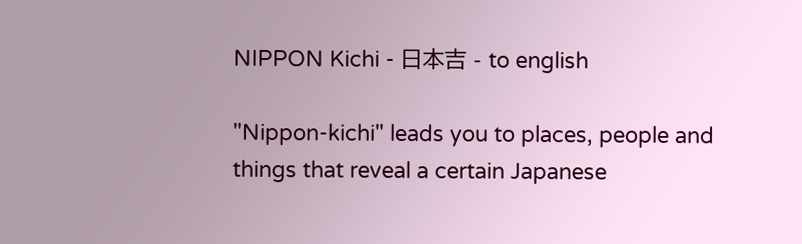NIPPON Kichi - 日本吉 - to english

"Nippon-kichi" leads you to places, people and things that reveal a certain Japanese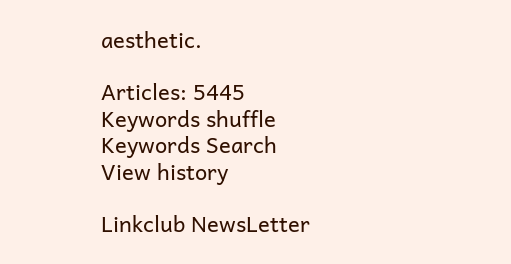aesthetic.

Articles: 5445
Keywords shuffle
Keywords Search
View history

Linkclub NewsLetter